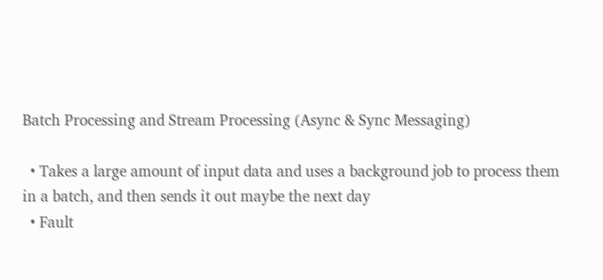Batch Processing and Stream Processing (Async & Sync Messaging)

  • Takes a large amount of input data and uses a background job to process them in a batch, and then sends it out maybe the next day
  • Fault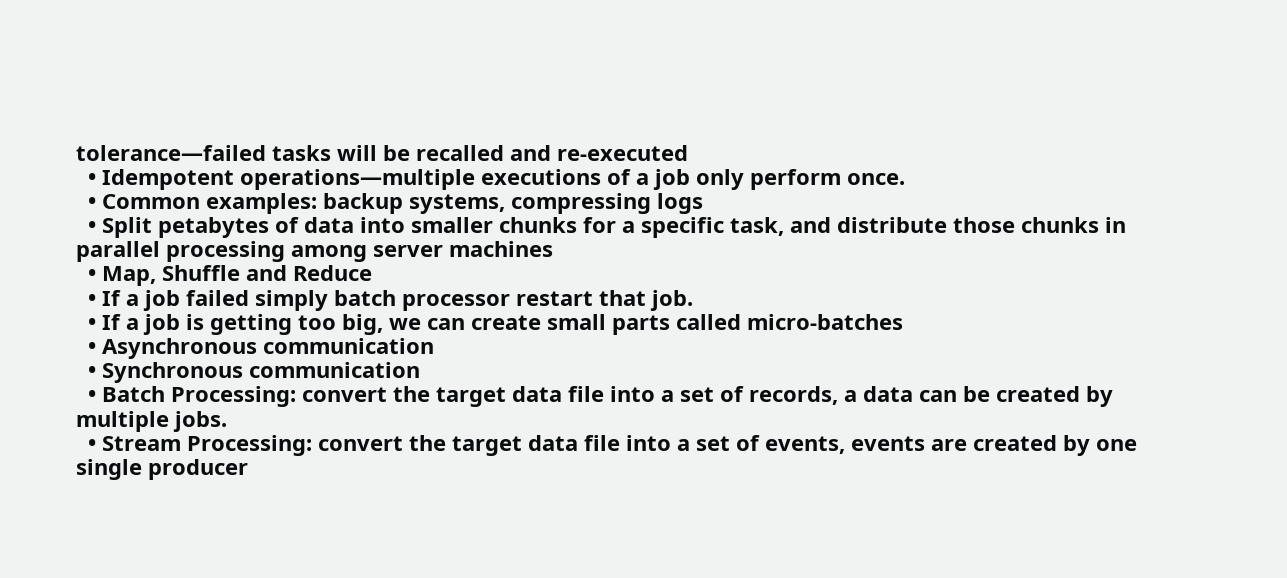tolerance—failed tasks will be recalled and re-executed
  • Idempotent operations—multiple executions of a job only perform once.
  • Common examples: backup systems, compressing logs
  • Split petabytes of data into smaller chunks for a specific task, and distribute those chunks in parallel processing among server machines
  • Map, Shuffle and Reduce
  • If a job failed simply batch processor restart that job.
  • If a job is getting too big, we can create small parts called micro-batches
  • Asynchronous communication
  • Synchronous communication
  • Batch Processing: convert the target data file into a set of records, a data can be created by multiple jobs.
  • Stream Processing: convert the target data file into a set of events, events are created by one single producer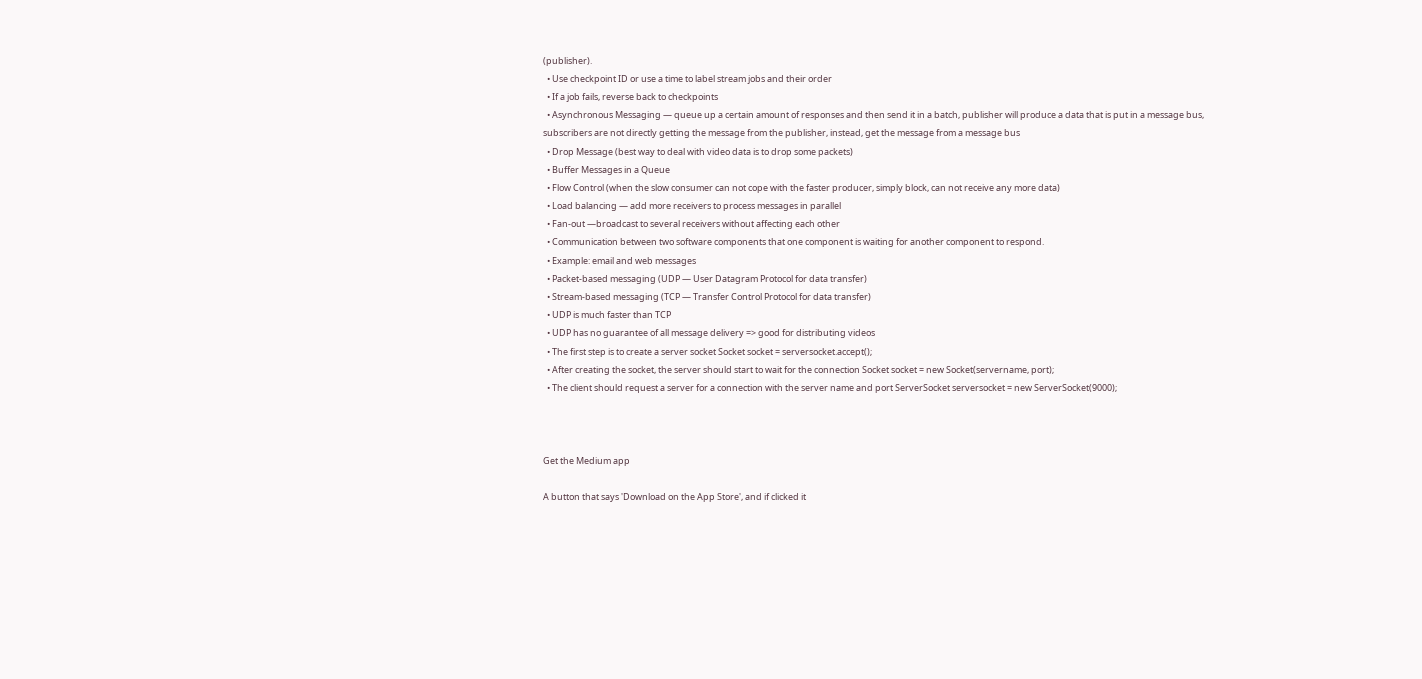(publisher).
  • Use checkpoint ID or use a time to label stream jobs and their order
  • If a job fails, reverse back to checkpoints
  • Asynchronous Messaging — queue up a certain amount of responses and then send it in a batch, publisher will produce a data that is put in a message bus, subscribers are not directly getting the message from the publisher, instead, get the message from a message bus
  • Drop Message (best way to deal with video data is to drop some packets)
  • Buffer Messages in a Queue
  • Flow Control (when the slow consumer can not cope with the faster producer, simply block, can not receive any more data)
  • Load balancing — add more receivers to process messages in parallel
  • Fan-out —broadcast to several receivers without affecting each other
  • Communication between two software components that one component is waiting for another component to respond.
  • Example: email and web messages
  • Packet-based messaging (UDP — User Datagram Protocol for data transfer)
  • Stream-based messaging (TCP — Transfer Control Protocol for data transfer)
  • UDP is much faster than TCP
  • UDP has no guarantee of all message delivery => good for distributing videos
  • The first step is to create a server socket Socket socket = serversocket.accept();
  • After creating the socket, the server should start to wait for the connection Socket socket = new Socket(servername, port);
  • The client should request a server for a connection with the server name and port ServerSocket serversocket = new ServerSocket(9000);



Get the Medium app

A button that says 'Download on the App Store', and if clicked it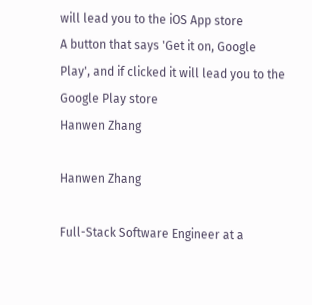will lead you to the iOS App store
A button that says 'Get it on, Google Play', and if clicked it will lead you to the Google Play store
Hanwen Zhang

Hanwen Zhang

Full-Stack Software Engineer at a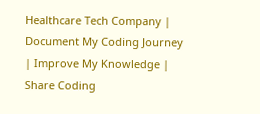Healthcare Tech Company | Document My Coding Journey | Improve My Knowledge | Share Coding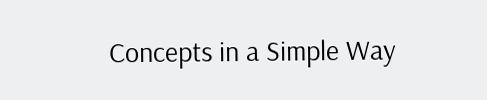Concepts in a Simple Way